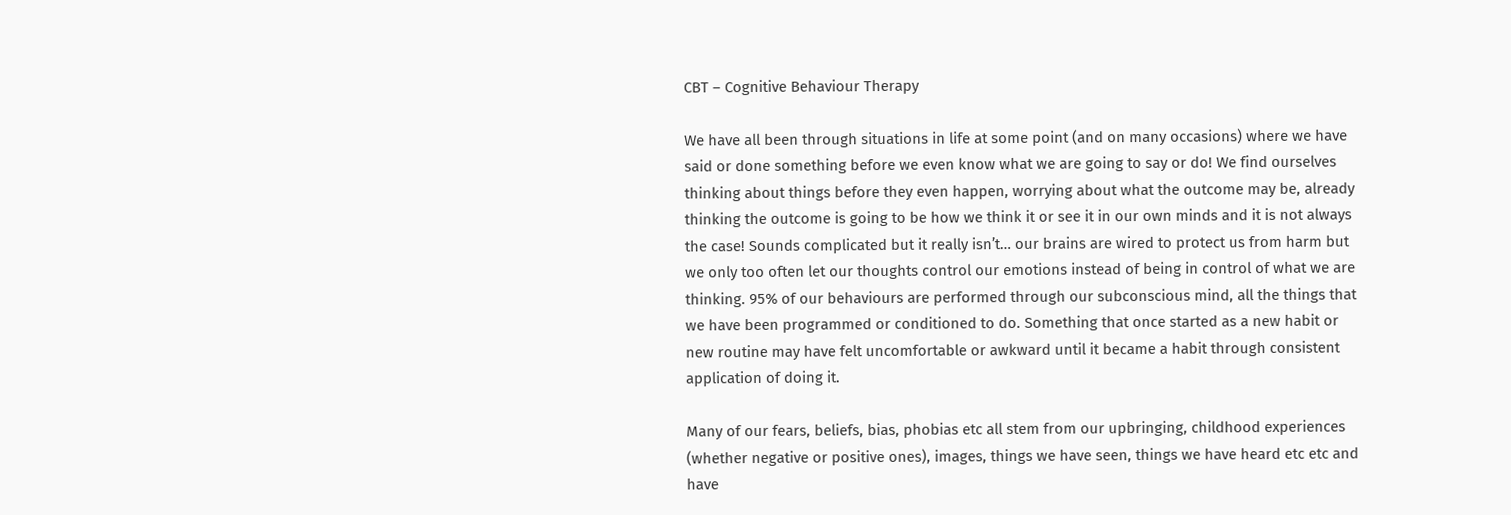CBT – Cognitive Behaviour Therapy

We have all been through situations in life at some point (and on many occasions) where we have said or done something before we even know what we are going to say or do! We find ourselves thinking about things before they even happen, worrying about what the outcome may be, already thinking the outcome is going to be how we think it or see it in our own minds and it is not always the case! Sounds complicated but it really isn’t… our brains are wired to protect us from harm but we only too often let our thoughts control our emotions instead of being in control of what we are thinking. 95% of our behaviours are performed through our subconscious mind, all the things that we have been programmed or conditioned to do. Something that once started as a new habit or new routine may have felt uncomfortable or awkward until it became a habit through consistent application of doing it.

Many of our fears, beliefs, bias, phobias etc all stem from our upbringing, childhood experiences (whether negative or positive ones), images, things we have seen, things we have heard etc etc and have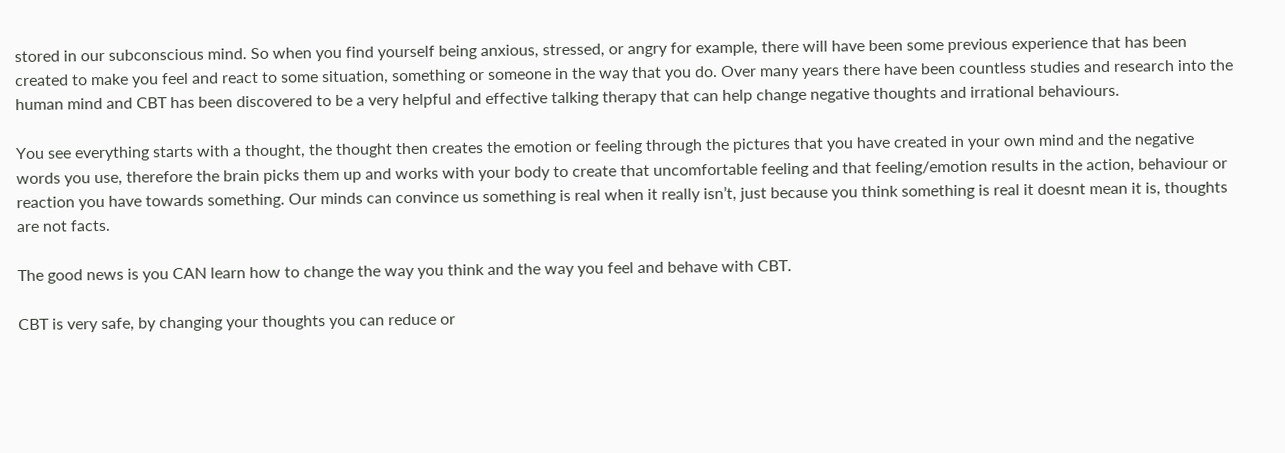stored in our subconscious mind. So when you find yourself being anxious, stressed, or angry for example, there will have been some previous experience that has been created to make you feel and react to some situation, something or someone in the way that you do. Over many years there have been countless studies and research into the human mind and CBT has been discovered to be a very helpful and effective talking therapy that can help change negative thoughts and irrational behaviours.

You see everything starts with a thought, the thought then creates the emotion or feeling through the pictures that you have created in your own mind and the negative words you use, therefore the brain picks them up and works with your body to create that uncomfortable feeling and that feeling/emotion results in the action, behaviour or reaction you have towards something. Our minds can convince us something is real when it really isn’t, just because you think something is real it doesnt mean it is, thoughts are not facts.

The good news is you CAN learn how to change the way you think and the way you feel and behave with CBT.

CBT is very safe, by changing your thoughts you can reduce or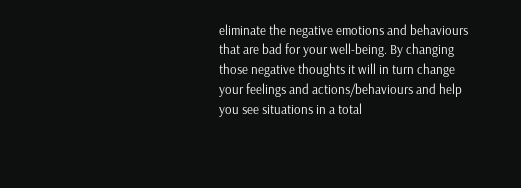eliminate the negative emotions and behaviours that are bad for your well-being. By changing those negative thoughts it will in turn change your feelings and actions/behaviours and help you see situations in a total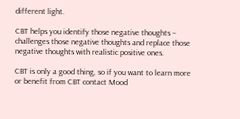different light.

CBT helps you identify those negative thoughts – challenges those negative thoughts and replace those negative thoughts with realistic positive ones.

CBT is only a good thing, so if you want to learn more or benefit from CBT contact Mood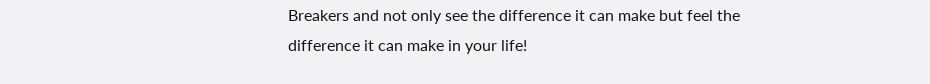Breakers and not only see the difference it can make but feel the difference it can make in your life!